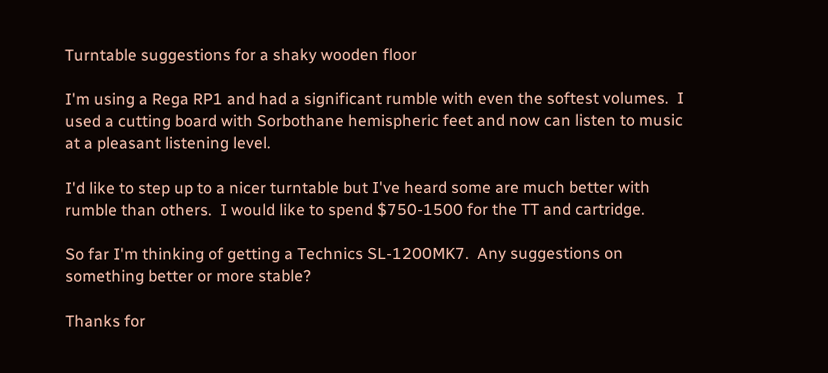Turntable suggestions for a shaky wooden floor

I'm using a Rega RP1 and had a significant rumble with even the softest volumes.  I used a cutting board with Sorbothane hemispheric feet and now can listen to music at a pleasant listening level.

I'd like to step up to a nicer turntable but I've heard some are much better with rumble than others.  I would like to spend $750-1500 for the TT and cartridge.

So far I'm thinking of getting a Technics SL-1200MK7.  Any suggestions on something better or more stable?

Thanks for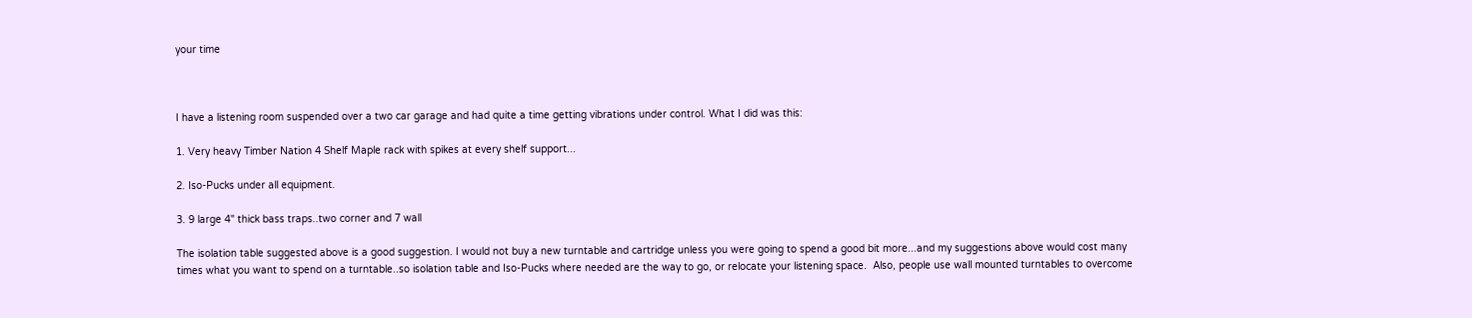your time



I have a listening room suspended over a two car garage and had quite a time getting vibrations under control. What I did was this:

1. Very heavy Timber Nation 4 Shelf Maple rack with spikes at every shelf support...

2. Iso-Pucks under all equipment.

3. 9 large 4" thick bass traps..two corner and 7 wall

The isolation table suggested above is a good suggestion. I would not buy a new turntable and cartridge unless you were going to spend a good bit more...and my suggestions above would cost many times what you want to spend on a turntable..so isolation table and Iso-Pucks where needed are the way to go, or relocate your listening space.  Also, people use wall mounted turntables to overcome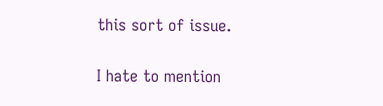this sort of issue.

I hate to mention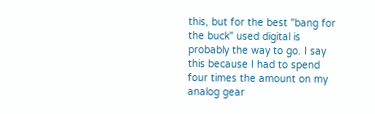this, but for the best "bang for the buck" used digital is probably the way to go. I say this because I had to spend four times the amount on my analog gear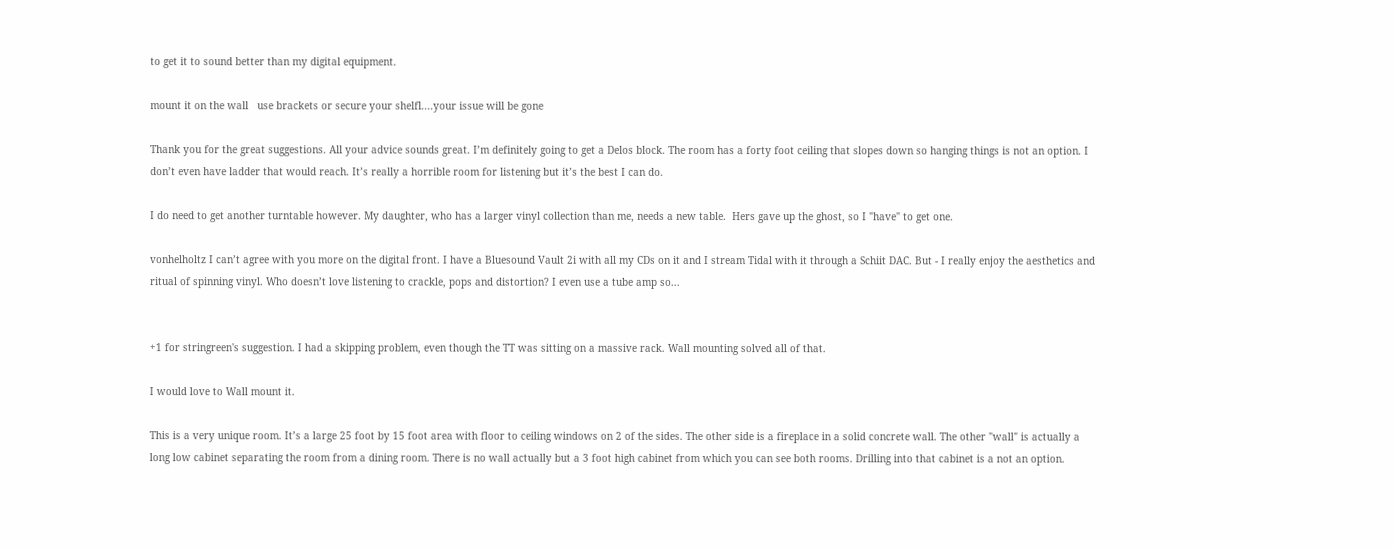to get it to sound better than my digital equipment.

mount it on the wall   use brackets or secure your shelfl....your issue will be gone

Thank you for the great suggestions. All your advice sounds great. I’m definitely going to get a Delos block. The room has a forty foot ceiling that slopes down so hanging things is not an option. I don’t even have ladder that would reach. It’s really a horrible room for listening but it’s the best I can do.

I do need to get another turntable however. My daughter, who has a larger vinyl collection than me, needs a new table.  Hers gave up the ghost, so I "have" to get one.

vonhelholtz I can’t agree with you more on the digital front. I have a Bluesound Vault 2i with all my CDs on it and I stream Tidal with it through a Schiit DAC. But - I really enjoy the aesthetics and ritual of spinning vinyl. Who doesn’t love listening to crackle, pops and distortion? I even use a tube amp so...


+1 for stringreen's suggestion. I had a skipping problem, even though the TT was sitting on a massive rack. Wall mounting solved all of that.

I would love to Wall mount it.

This is a very unique room. It’s a large 25 foot by 15 foot area with floor to ceiling windows on 2 of the sides. The other side is a fireplace in a solid concrete wall. The other "wall" is actually a long low cabinet separating the room from a dining room. There is no wall actually but a 3 foot high cabinet from which you can see both rooms. Drilling into that cabinet is a not an option.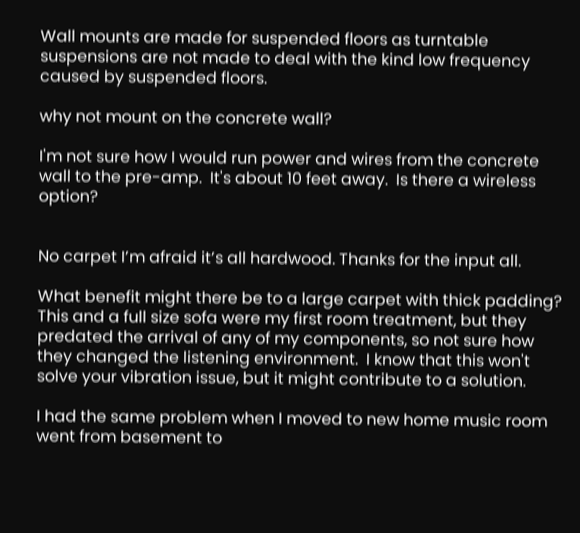Wall mounts are made for suspended floors as turntable suspensions are not made to deal with the kind low frequency caused by suspended floors.

why not mount on the concrete wall?

I'm not sure how I would run power and wires from the concrete wall to the pre-amp.  It's about 10 feet away.  Is there a wireless option?


No carpet I’m afraid it’s all hardwood. Thanks for the input all.

What benefit might there be to a large carpet with thick padding? This and a full size sofa were my first room treatment, but they predated the arrival of any of my components, so not sure how they changed the listening environment.  I know that this won't solve your vibration issue, but it might contribute to a solution.

I had the same problem when I moved to new home music room went from basement to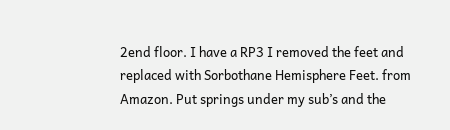2end floor. I have a RP3 I removed the feet and replaced with Sorbothane Hemisphere Feet. from Amazon. Put springs under my sub’s and the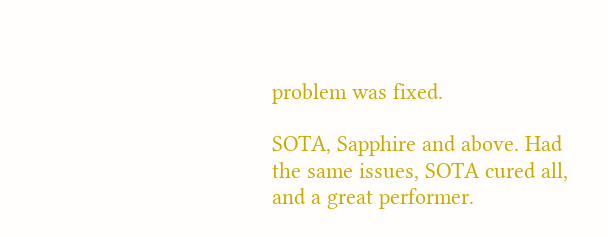problem was fixed.

SOTA, Sapphire and above. Had the same issues, SOTA cured all, and a great performer.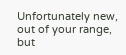Unfortunately new, out of your range, but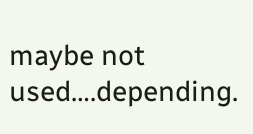maybe not used….depending.